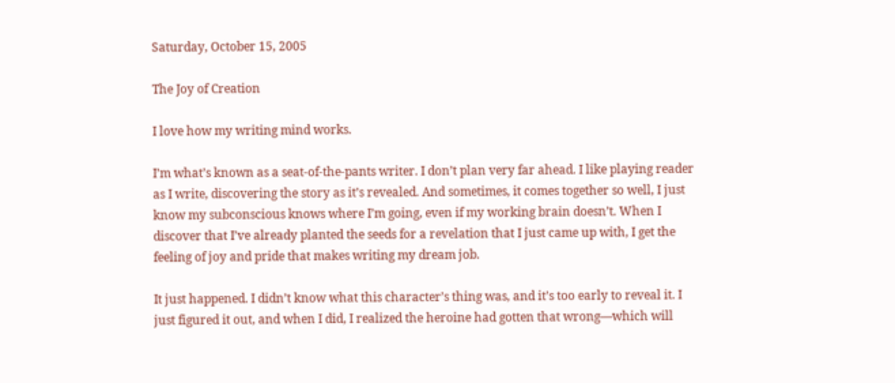Saturday, October 15, 2005

The Joy of Creation

I love how my writing mind works.

I’m what’s known as a seat-of-the-pants writer. I don’t plan very far ahead. I like playing reader as I write, discovering the story as it’s revealed. And sometimes, it comes together so well, I just know my subconscious knows where I’m going, even if my working brain doesn’t. When I discover that I’ve already planted the seeds for a revelation that I just came up with, I get the feeling of joy and pride that makes writing my dream job.

It just happened. I didn’t know what this character’s thing was, and it’s too early to reveal it. I just figured it out, and when I did, I realized the heroine had gotten that wrong—which will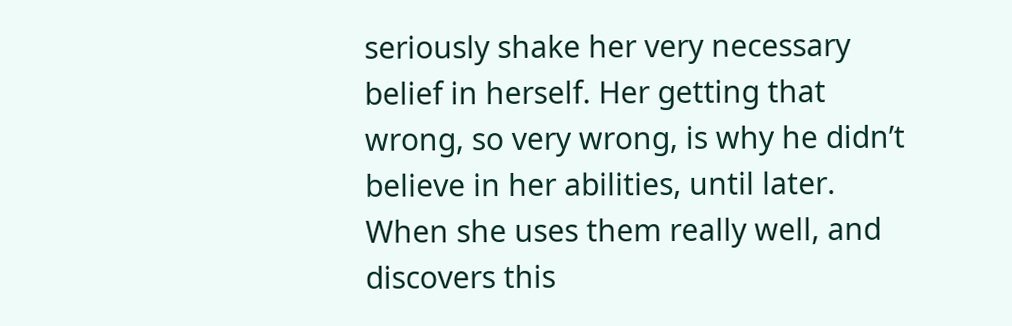seriously shake her very necessary belief in herself. Her getting that wrong, so very wrong, is why he didn’t believe in her abilities, until later. When she uses them really well, and discovers this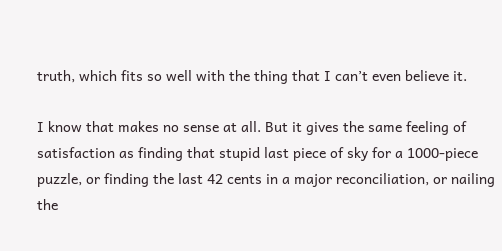truth, which fits so well with the thing that I can’t even believe it.

I know that makes no sense at all. But it gives the same feeling of satisfaction as finding that stupid last piece of sky for a 1000-piece puzzle, or finding the last 42 cents in a major reconciliation, or nailing the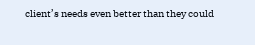client’s needs even better than they could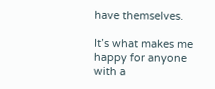have themselves.

It’s what makes me happy for anyone with a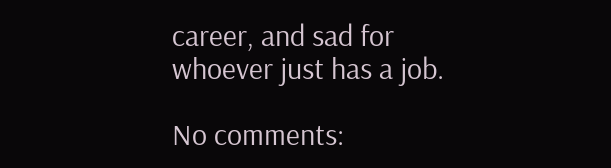career, and sad for whoever just has a job.

No comments: